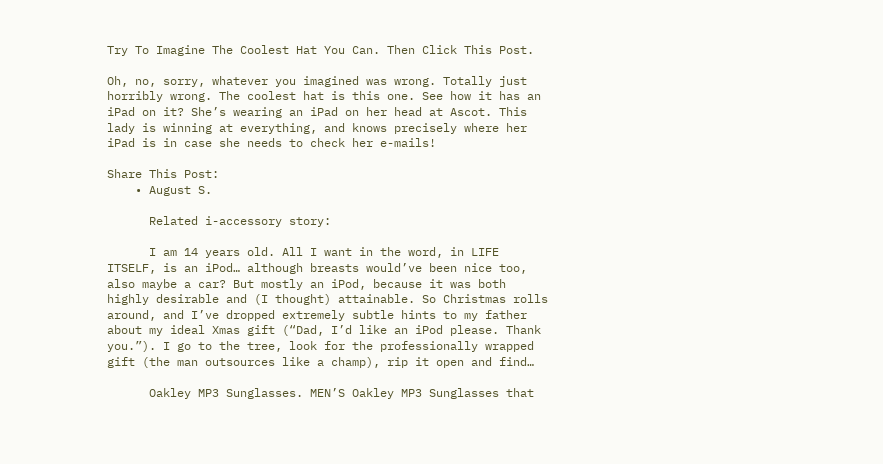Try To Imagine The Coolest Hat You Can. Then Click This Post.

Oh, no, sorry, whatever you imagined was wrong. Totally just horribly wrong. The coolest hat is this one. See how it has an iPad on it? She’s wearing an iPad on her head at Ascot. This lady is winning at everything, and knows precisely where her iPad is in case she needs to check her e-mails!

Share This Post:
    • August S.

      Related i-accessory story:

      I am 14 years old. All I want in the word, in LIFE ITSELF, is an iPod… although breasts would’ve been nice too, also maybe a car? But mostly an iPod, because it was both highly desirable and (I thought) attainable. So Christmas rolls around, and I’ve dropped extremely subtle hints to my father about my ideal Xmas gift (“Dad, I’d like an iPod please. Thank you.”). I go to the tree, look for the professionally wrapped gift (the man outsources like a champ), rip it open and find…

      Oakley MP3 Sunglasses. MEN’S Oakley MP3 Sunglasses that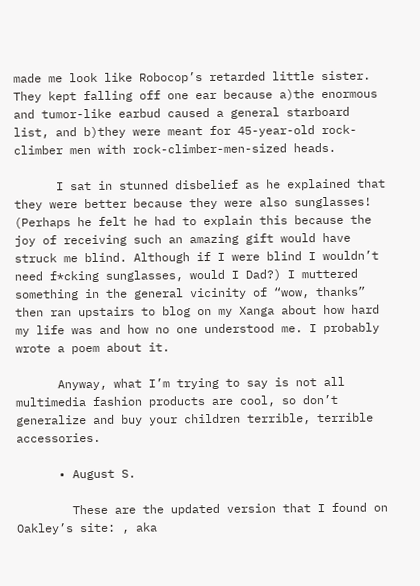made me look like Robocop’s retarded little sister. They kept falling off one ear because a)the enormous and tumor-like earbud caused a general starboard list, and b)they were meant for 45-year-old rock-climber men with rock-climber-men-sized heads.

      I sat in stunned disbelief as he explained that they were better because they were also sunglasses! (Perhaps he felt he had to explain this because the joy of receiving such an amazing gift would have struck me blind. Although if I were blind I wouldn’t need f*cking sunglasses, would I Dad?) I muttered something in the general vicinity of “wow, thanks” then ran upstairs to blog on my Xanga about how hard my life was and how no one understood me. I probably wrote a poem about it.

      Anyway, what I’m trying to say is not all multimedia fashion products are cool, so don’t generalize and buy your children terrible, terrible accessories.

      • August S.

        These are the updated version that I found on Oakley’s site: , aka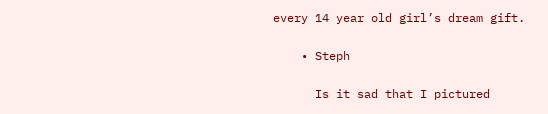every 14 year old girl’s dream gift.

    • Steph

      Is it sad that I pictured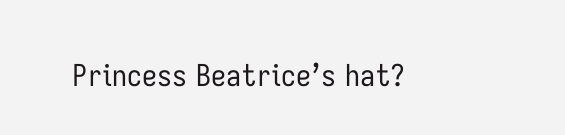Princess Beatrice’s hat?